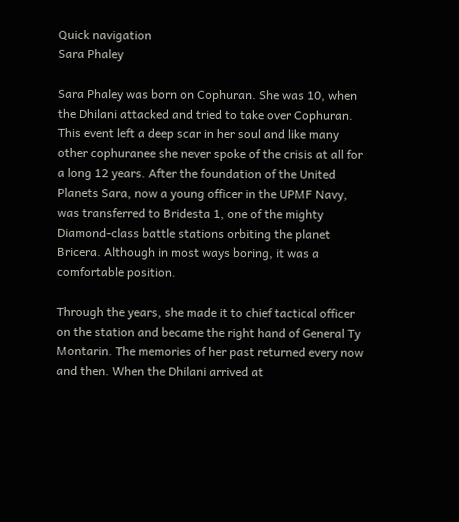Quick navigation
Sara Phaley

Sara Phaley was born on Cophuran. She was 10, when the Dhilani attacked and tried to take over Cophuran. This event left a deep scar in her soul and like many other cophuranee she never spoke of the crisis at all for a long 12 years. After the foundation of the United Planets Sara, now a young officer in the UPMF Navy, was transferred to Bridesta 1, one of the mighty Diamond-class battle stations orbiting the planet Bricera. Although in most ways boring, it was a comfortable position.

Through the years, she made it to chief tactical officer on the station and became the right hand of General Ty Montarin. The memories of her past returned every now and then. When the Dhilani arrived at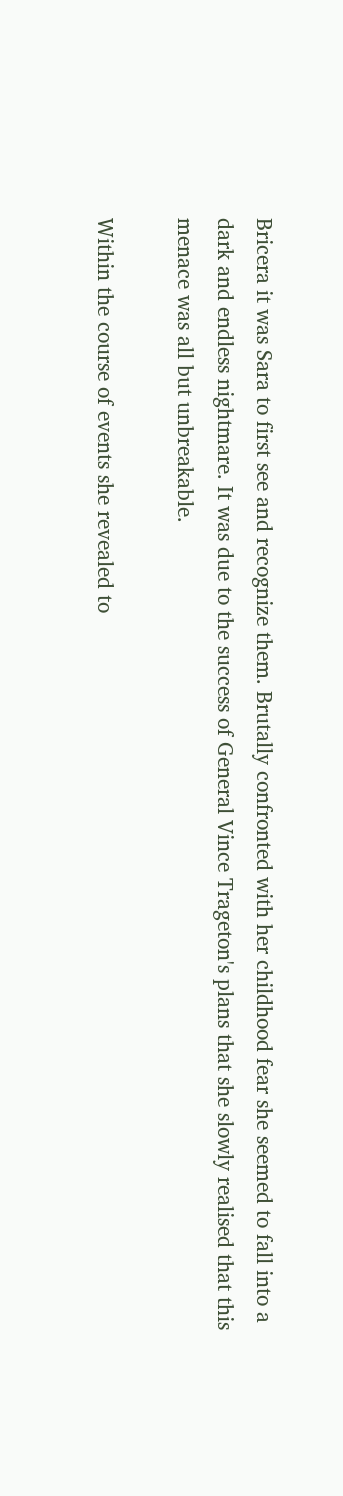Bricera it was Sara to first see and recognize them. Brutally confronted with her childhood fear she seemed to fall into a dark and endless nightmare. It was due to the success of General Vince Trageton's plans that she slowly realised that this menace was all but unbreakable.

Within the course of events she revealed to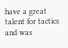have a great talent for tactics and was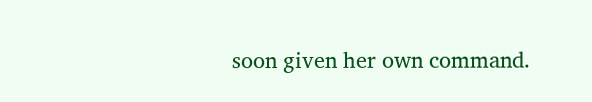soon given her own command.